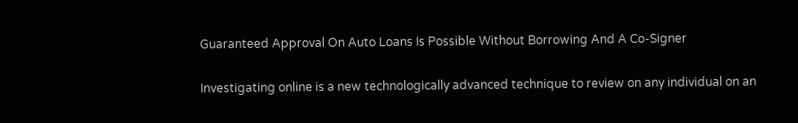Guaranteed Approval On Auto Loans Is Possible Without Borrowing And A Co-Signer

Investigating online is a new technologically advanced technique to review on any individual on an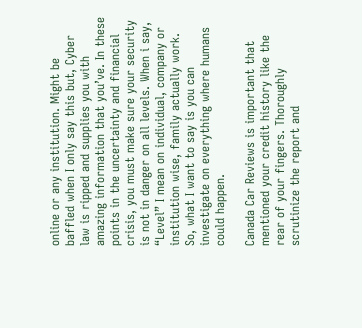online or any institution. Might be baffled when I only say this but, Cyber law is ripped and supplies you with amazing information that you’ve. In these points in the uncertainty and financial crisis, you must make sure your security is not in danger on all levels. When i say, “Level” I mean on individual, company or institution wise, family actually work. So, what I want to say is you can investigate on everything where humans could happen.

Canada Car Reviews is important that mentioned your credit history like the rear of your fingers. Thoroughly scrutinize the report and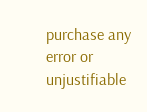purchase any error or unjustifiable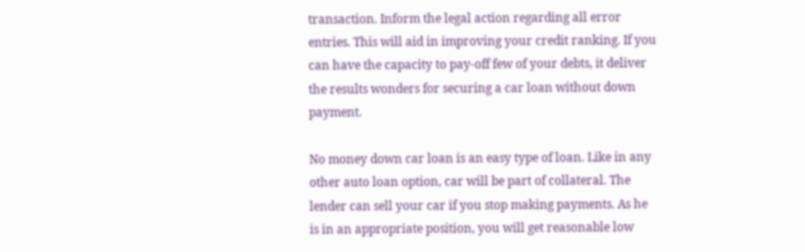transaction. Inform the legal action regarding all error entries. This will aid in improving your credit ranking. If you can have the capacity to pay-off few of your debts, it deliver the results wonders for securing a car loan without down payment.

No money down car loan is an easy type of loan. Like in any other auto loan option, car will be part of collateral. The lender can sell your car if you stop making payments. As he is in an appropriate position, you will get reasonable low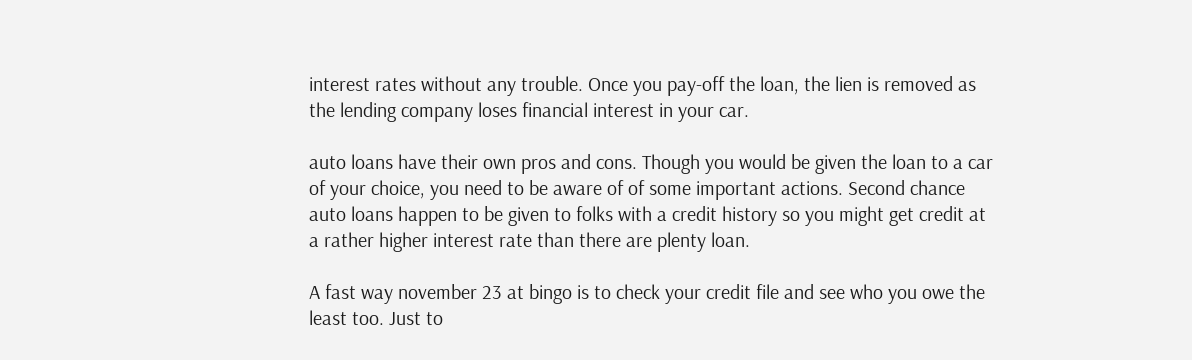interest rates without any trouble. Once you pay-off the loan, the lien is removed as the lending company loses financial interest in your car.

auto loans have their own pros and cons. Though you would be given the loan to a car of your choice, you need to be aware of of some important actions. Second chance auto loans happen to be given to folks with a credit history so you might get credit at a rather higher interest rate than there are plenty loan.

A fast way november 23 at bingo is to check your credit file and see who you owe the least too. Just to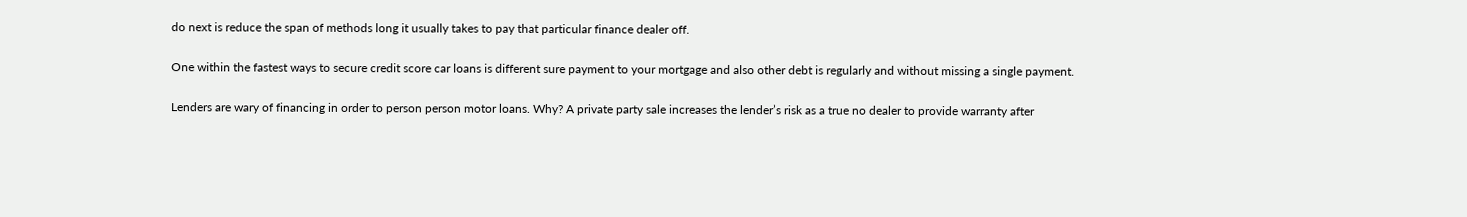do next is reduce the span of methods long it usually takes to pay that particular finance dealer off.

One within the fastest ways to secure credit score car loans is different sure payment to your mortgage and also other debt is regularly and without missing a single payment.

Lenders are wary of financing in order to person person motor loans. Why? A private party sale increases the lender’s risk as a true no dealer to provide warranty after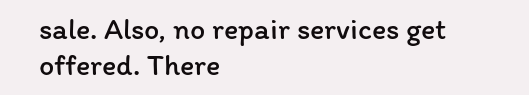sale. Also, no repair services get offered. There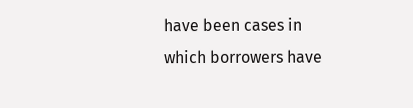have been cases in which borrowers have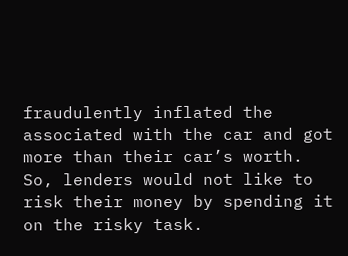fraudulently inflated the associated with the car and got more than their car’s worth. So, lenders would not like to risk their money by spending it on the risky task.